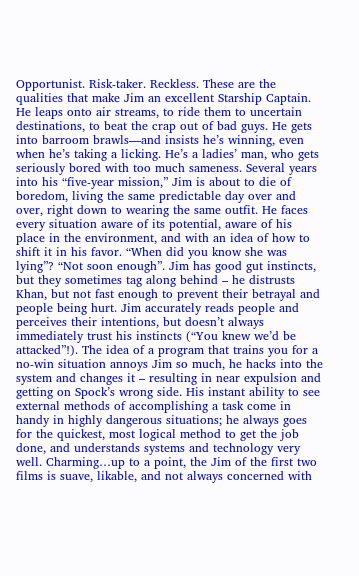Opportunist. Risk-taker. Reckless. These are the qualities that make Jim an excellent Starship Captain. He leaps onto air streams, to ride them to uncertain destinations, to beat the crap out of bad guys. He gets into barroom brawls—and insists he’s winning, even when he’s taking a licking. He’s a ladies’ man, who gets seriously bored with too much sameness. Several years into his “five-year mission,” Jim is about to die of boredom, living the same predictable day over and over, right down to wearing the same outfit. He faces every situation aware of its potential, aware of his place in the environment, and with an idea of how to shift it in his favor. “When did you know she was lying”? “Not soon enough”. Jim has good gut instincts, but they sometimes tag along behind – he distrusts Khan, but not fast enough to prevent their betrayal and people being hurt. Jim accurately reads people and perceives their intentions, but doesn’t always immediately trust his instincts (“You knew we’d be attacked”!). The idea of a program that trains you for a no-win situation annoys Jim so much, he hacks into the system and changes it – resulting in near expulsion and getting on Spock’s wrong side. His instant ability to see external methods of accomplishing a task come in handy in highly dangerous situations; he always goes for the quickest, most logical method to get the job done, and understands systems and technology very well. Charming…up to a point, the Jim of the first two films is suave, likable, and not always concerned with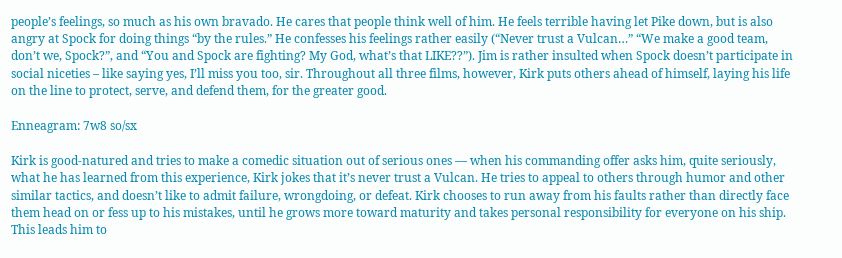people’s feelings, so much as his own bravado. He cares that people think well of him. He feels terrible having let Pike down, but is also angry at Spock for doing things “by the rules.” He confesses his feelings rather easily (“Never trust a Vulcan…” “We make a good team, don’t we, Spock?”, and “You and Spock are fighting? My God, what’s that LIKE??”). Jim is rather insulted when Spock doesn’t participate in social niceties – like saying yes, I’ll miss you too, sir. Throughout all three films, however, Kirk puts others ahead of himself, laying his life on the line to protect, serve, and defend them, for the greater good.

Enneagram: 7w8 so/sx

Kirk is good-natured and tries to make a comedic situation out of serious ones — when his commanding offer asks him, quite seriously, what he has learned from this experience, Kirk jokes that it’s never trust a Vulcan. He tries to appeal to others through humor and other similar tactics, and doesn’t like to admit failure, wrongdoing, or defeat. Kirk chooses to run away from his faults rather than directly face them head on or fess up to his mistakes, until he grows more toward maturity and takes personal responsibility for everyone on his ship. This leads him to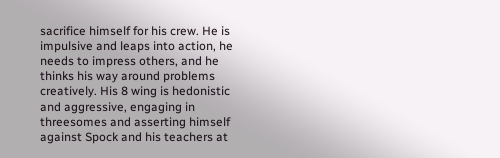sacrifice himself for his crew. He is impulsive and leaps into action, he needs to impress others, and he thinks his way around problems creatively. His 8 wing is hedonistic and aggressive, engaging in threesomes and asserting himself against Spock and his teachers at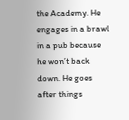the Academy. He engages in a brawl in a pub because he won’t back down. He goes after things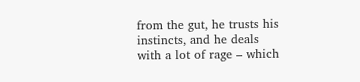from the gut, he trusts his instincts, and he deals with a lot of rage – which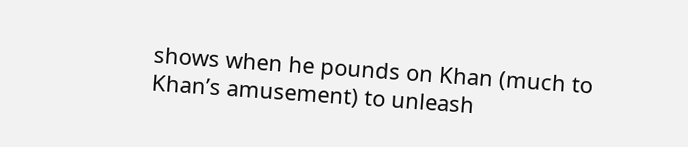shows when he pounds on Khan (much to Khan’s amusement) to unleash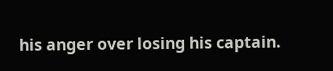his anger over losing his captain.